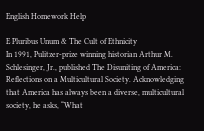English Homework Help

E Pluribus Unum & The Cult of Ethnicity
In 1991, Pulitzer-prize winning historian Arthur M. Schlesinger, Jr., published The Disuniting of America: Reflections on a Multicultural Society. Acknowledging that America has always been a diverse, multicultural society, he asks, “What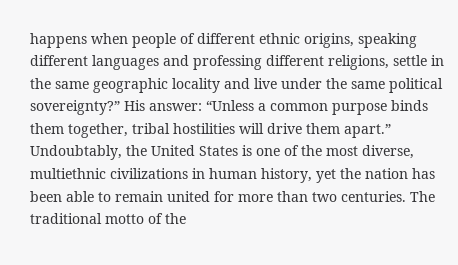happens when people of different ethnic origins, speaking different languages and professing different religions, settle in the same geographic locality and live under the same political sovereignty?” His answer: “Unless a common purpose binds them together, tribal hostilities will drive them apart.”
Undoubtably, the United States is one of the most diverse, multiethnic civilizations in human history, yet the nation has been able to remain united for more than two centuries. The traditional motto of the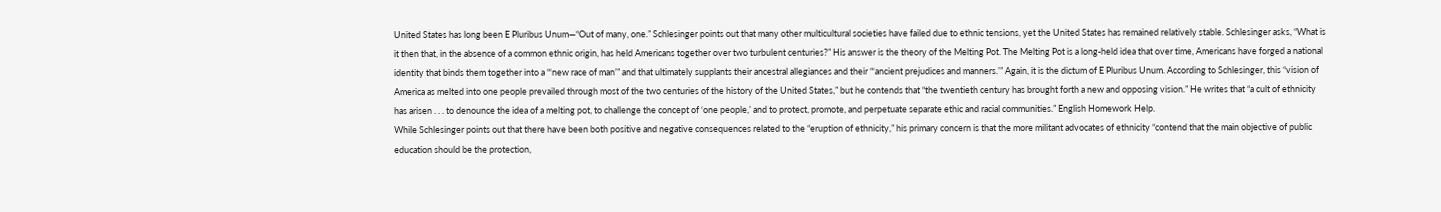United States has long been E Pluribus Unum—“Out of many, one.” Schlesinger points out that many other multicultural societies have failed due to ethnic tensions, yet the United States has remained relatively stable. Schlesinger asks, “What is it then that, in the absence of a common ethnic origin, has held Americans together over two turbulent centuries?” His answer is the theory of the Melting Pot. The Melting Pot is a long-held idea that over time, Americans have forged a national identity that binds them together into a “‘new race of man’” and that ultimately supplants their ancestral allegiances and their “‘ancient prejudices and manners.’” Again, it is the dictum of E Pluribus Unum. According to Schlesinger, this “vision of America as melted into one people prevailed through most of the two centuries of the history of the United States,” but he contends that “the twentieth century has brought forth a new and opposing vision.” He writes that “a cult of ethnicity has arisen . . . to denounce the idea of a melting pot, to challenge the concept of ‘one people,’ and to protect, promote, and perpetuate separate ethic and racial communities.” English Homework Help.
While Schlesinger points out that there have been both positive and negative consequences related to the “eruption of ethnicity,” his primary concern is that the more militant advocates of ethnicity “contend that the main objective of public education should be the protection,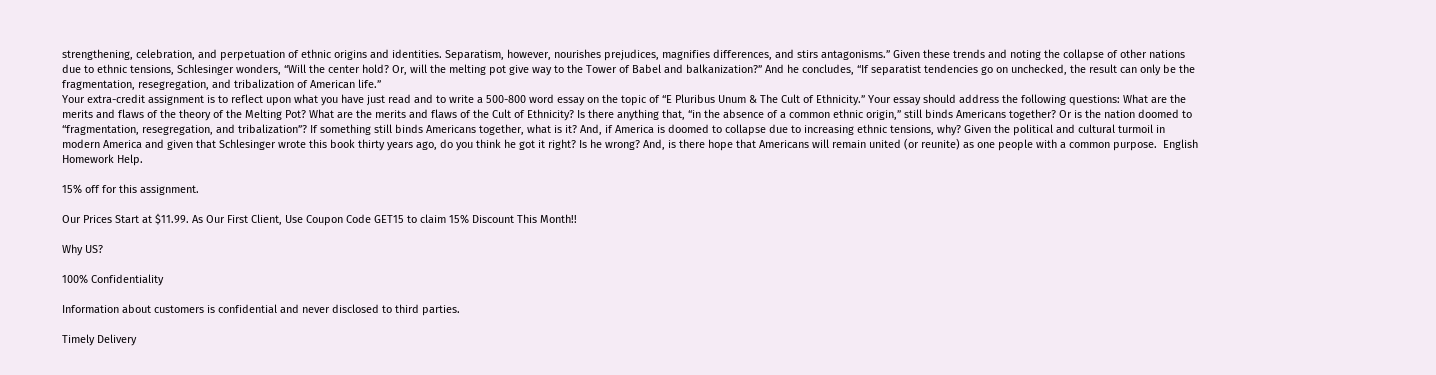strengthening, celebration, and perpetuation of ethnic origins and identities. Separatism, however, nourishes prejudices, magnifies differences, and stirs antagonisms.” Given these trends and noting the collapse of other nations due to ethnic tensions, Schlesinger wonders, “Will the center hold? Or, will the melting pot give way to the Tower of Babel and balkanization?” And he concludes, “If separatist tendencies go on unchecked, the result can only be the fragmentation, resegregation, and tribalization of American life.”
Your extra-credit assignment is to reflect upon what you have just read and to write a 500-800 word essay on the topic of “E Pluribus Unum & The Cult of Ethnicity.” Your essay should address the following questions: What are the merits and flaws of the theory of the Melting Pot? What are the merits and flaws of the Cult of Ethnicity? Is there anything that, “in the absence of a common ethnic origin,” still binds Americans together? Or is the nation doomed to “fragmentation, resegregation, and tribalization”? If something still binds Americans together, what is it? And, if America is doomed to collapse due to increasing ethnic tensions, why? Given the political and cultural turmoil in modern America and given that Schlesinger wrote this book thirty years ago, do you think he got it right? Is he wrong? And, is there hope that Americans will remain united (or reunite) as one people with a common purpose.  English Homework Help.

15% off for this assignment.

Our Prices Start at $11.99. As Our First Client, Use Coupon Code GET15 to claim 15% Discount This Month!!

Why US?

100% Confidentiality

Information about customers is confidential and never disclosed to third parties.

Timely Delivery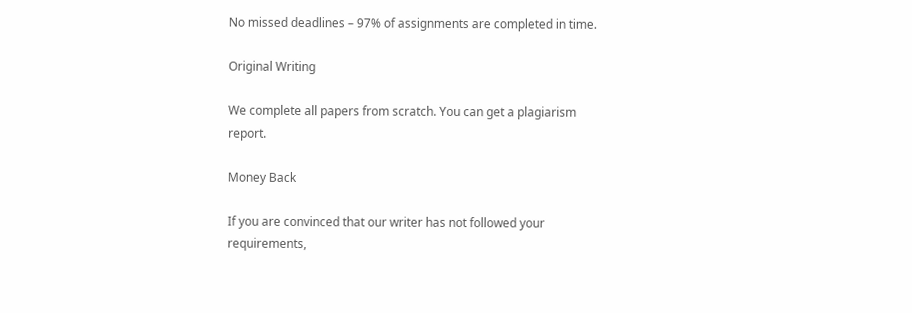No missed deadlines – 97% of assignments are completed in time.

Original Writing

We complete all papers from scratch. You can get a plagiarism report.

Money Back

If you are convinced that our writer has not followed your requirements,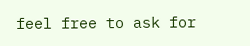feel free to ask for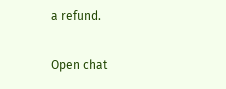a refund.

Open chat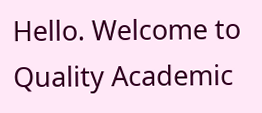Hello. Welcome to Quality Academic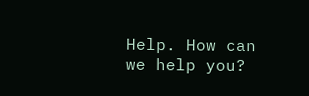Help. How can we help you?